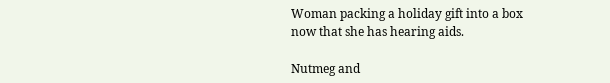Woman packing a holiday gift into a box now that she has hearing aids.

Nutmeg and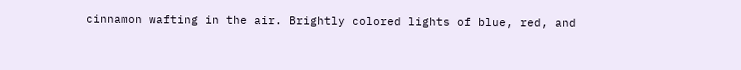cinnamon wafting in the air. Brightly colored lights of blue, red, and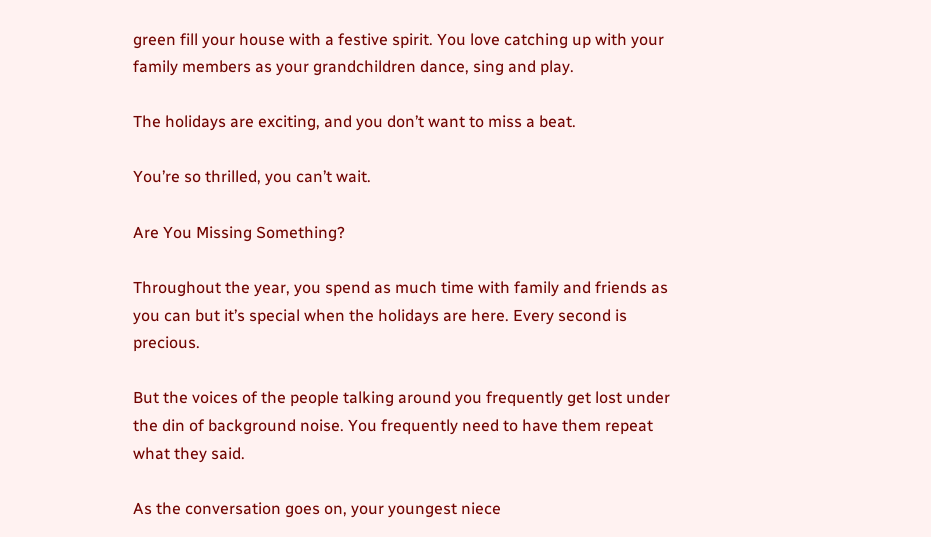green fill your house with a festive spirit. You love catching up with your family members as your grandchildren dance, sing and play.

The holidays are exciting, and you don’t want to miss a beat.

You’re so thrilled, you can’t wait.

Are You Missing Something?

Throughout the year, you spend as much time with family and friends as you can but it’s special when the holidays are here. Every second is precious.

But the voices of the people talking around you frequently get lost under the din of background noise. You frequently need to have them repeat what they said.

As the conversation goes on, your youngest niece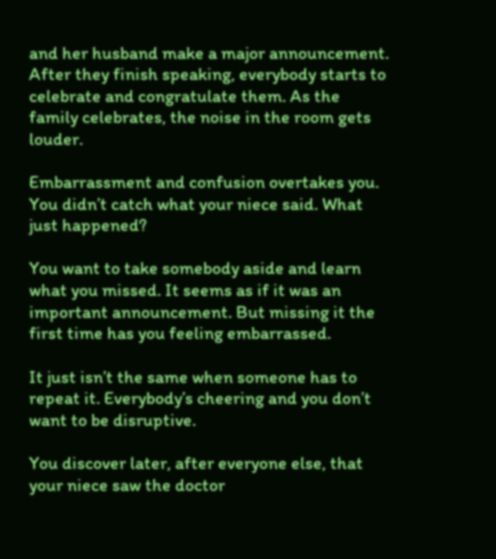and her husband make a major announcement. After they finish speaking, everybody starts to celebrate and congratulate them. As the family celebrates, the noise in the room gets louder.

Embarrassment and confusion overtakes you. You didn’t catch what your niece said. What just happened?

You want to take somebody aside and learn what you missed. It seems as if it was an important announcement. But missing it the first time has you feeling embarrassed.

It just isn’t the same when someone has to repeat it. Everybody’s cheering and you don’t want to be disruptive.

You discover later, after everyone else, that your niece saw the doctor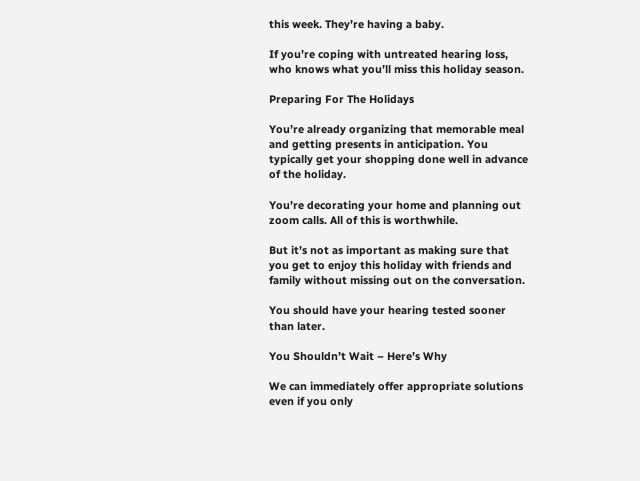this week. They’re having a baby.

If you’re coping with untreated hearing loss, who knows what you’ll miss this holiday season.

Preparing For The Holidays

You’re already organizing that memorable meal and getting presents in anticipation. You typically get your shopping done well in advance of the holiday.

You’re decorating your home and planning out zoom calls. All of this is worthwhile.

But it’s not as important as making sure that you get to enjoy this holiday with friends and family without missing out on the conversation.

You should have your hearing tested sooner than later.

You Shouldn’t Wait – Here’s Why

We can immediately offer appropriate solutions even if you only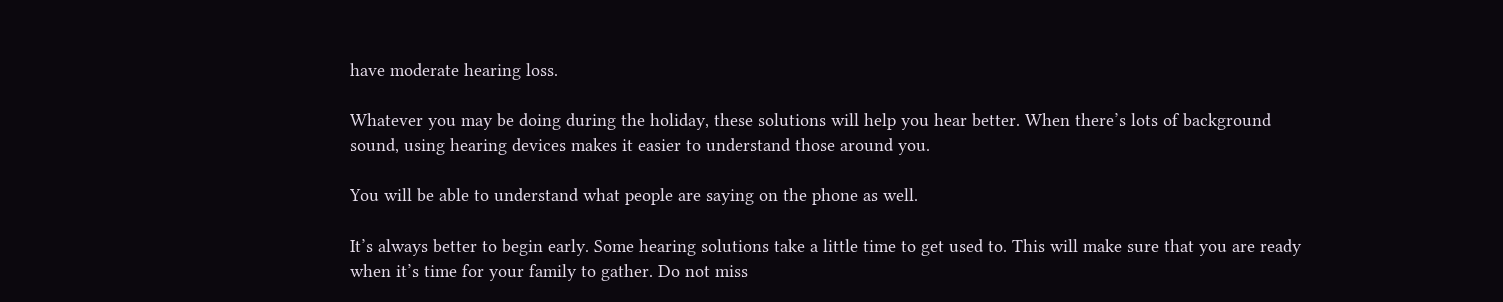have moderate hearing loss.

Whatever you may be doing during the holiday, these solutions will help you hear better. When there’s lots of background sound, using hearing devices makes it easier to understand those around you.

You will be able to understand what people are saying on the phone as well.

It’s always better to begin early. Some hearing solutions take a little time to get used to. This will make sure that you are ready when it’s time for your family to gather. Do not miss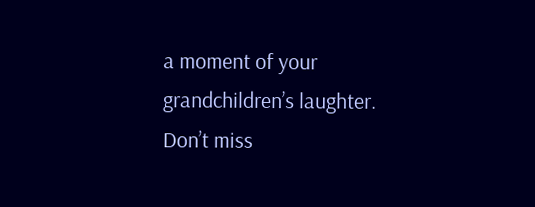a moment of your grandchildren’s laughter. Don’t miss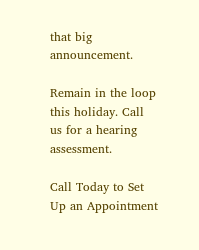that big announcement.

Remain in the loop this holiday. Call us for a hearing assessment.

Call Today to Set Up an Appointment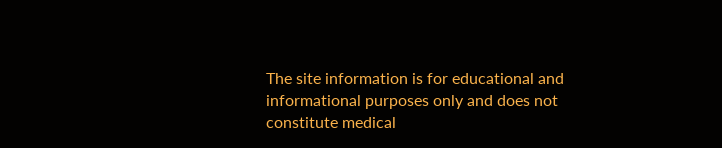The site information is for educational and informational purposes only and does not constitute medical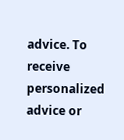advice. To receive personalized advice or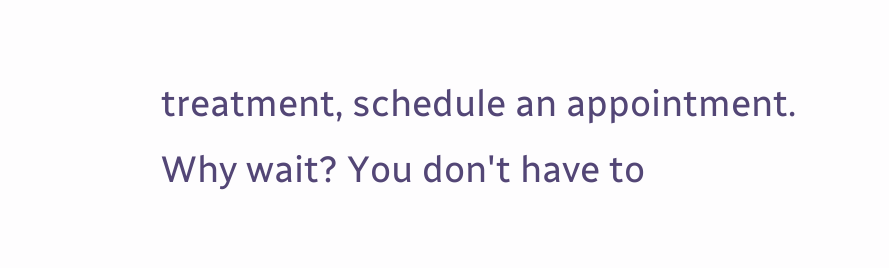treatment, schedule an appointment.
Why wait? You don't have to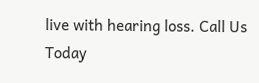live with hearing loss. Call Us Today